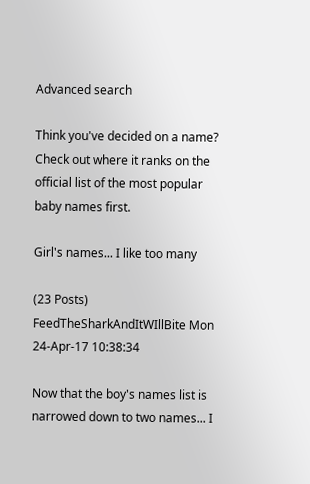Advanced search

Think you've decided on a name? Check out where it ranks on the official list of the most popular baby names first.

Girl's names... I like too many

(23 Posts)
FeedTheSharkAndItWIllBite Mon 24-Apr-17 10:38:34

Now that the boy's names list is narrowed down to two names... I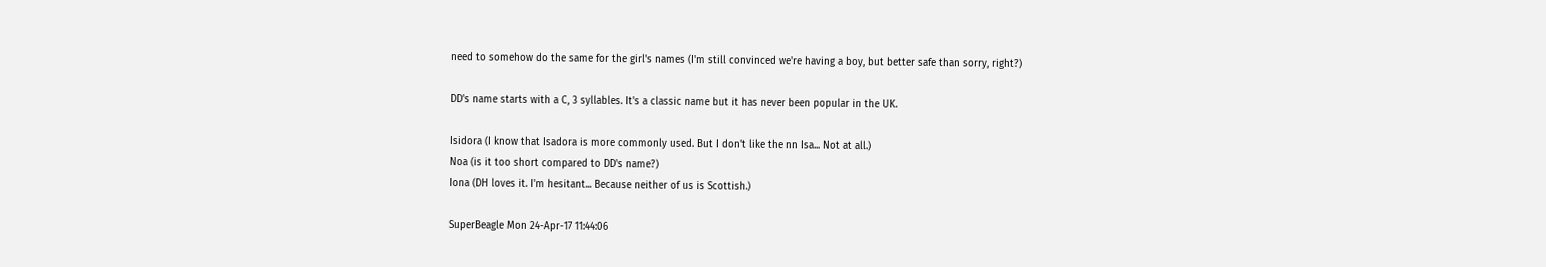need to somehow do the same for the girl's names (I'm still convinced we're having a boy, but better safe than sorry, right?)

DD's name starts with a C, 3 syllables. It's a classic name but it has never been popular in the UK.

Isidora (I know that Isadora is more commonly used. But I don't like the nn Isa... Not at all.)
Noa (is it too short compared to DD's name?)
Iona (DH loves it. I'm hesitant... Because neither of us is Scottish.)

SuperBeagle Mon 24-Apr-17 11:44:06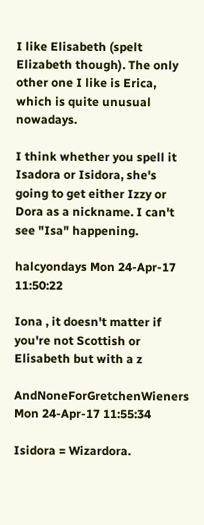I like Elisabeth (spelt Elizabeth though). The only other one I like is Erica, which is quite unusual nowadays.

I think whether you spell it Isadora or Isidora, she's going to get either Izzy or Dora as a nickname. I can't see "Isa" happening.

halcyondays Mon 24-Apr-17 11:50:22

Iona , it doesn't matter if you're not Scottish or Elisabeth but with a z

AndNoneForGretchenWieners Mon 24-Apr-17 11:55:34

Isidora = Wizardora.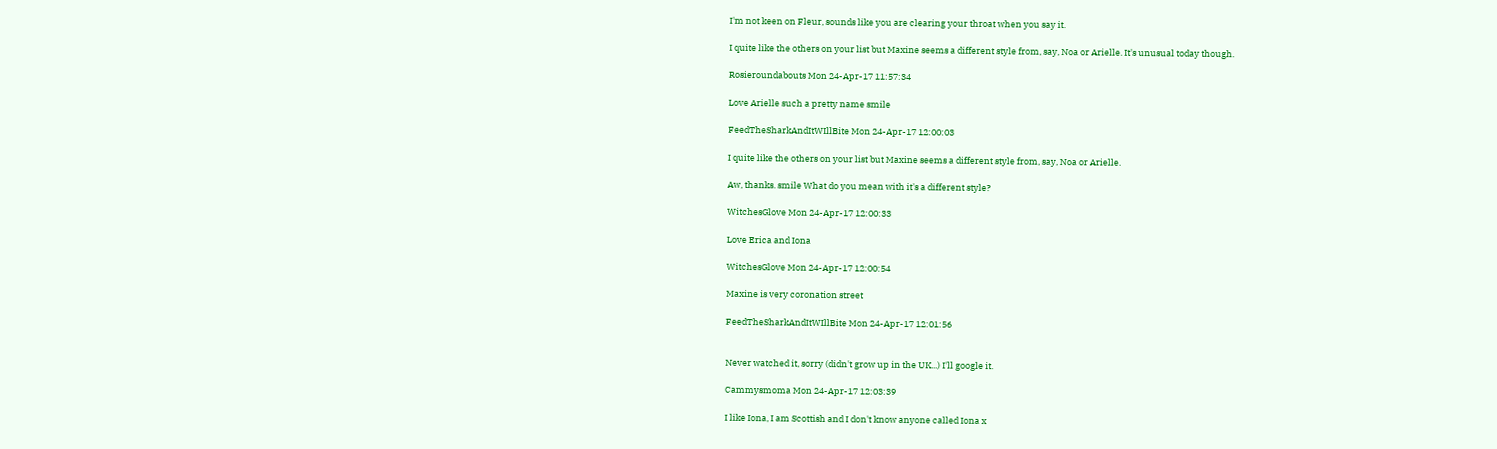I'm not keen on Fleur, sounds like you are clearing your throat when you say it.

I quite like the others on your list but Maxine seems a different style from, say, Noa or Arielle. It's unusual today though.

Rosieroundabouts Mon 24-Apr-17 11:57:34

Love Arielle such a pretty name smile

FeedTheSharkAndItWIllBite Mon 24-Apr-17 12:00:03

I quite like the others on your list but Maxine seems a different style from, say, Noa or Arielle.

Aw, thanks. smile What do you mean with it's a different style?

WitchesGlove Mon 24-Apr-17 12:00:33

Love Erica and Iona

WitchesGlove Mon 24-Apr-17 12:00:54

Maxine is very coronation street

FeedTheSharkAndItWIllBite Mon 24-Apr-17 12:01:56


Never watched it, sorry (didn't grow up in the UK...) I'll google it.

Cammysmoma Mon 24-Apr-17 12:03:39

I like Iona, I am Scottish and I don't know anyone called Iona x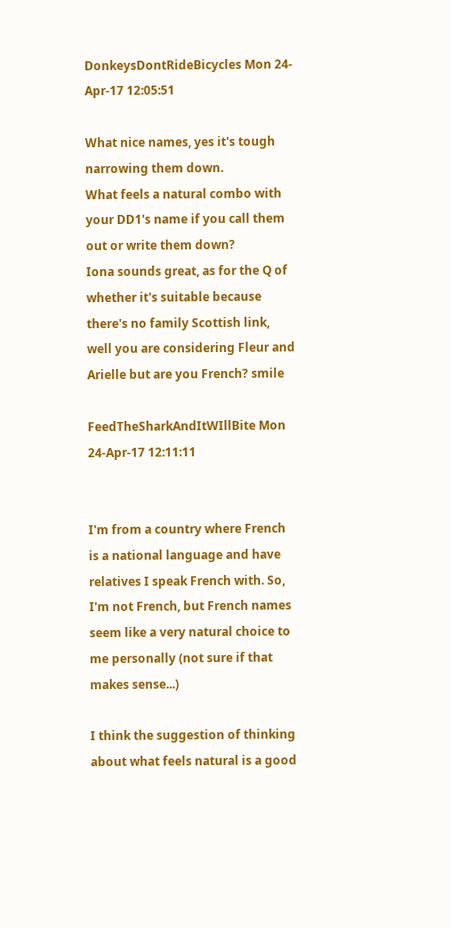DonkeysDontRideBicycles Mon 24-Apr-17 12:05:51

What nice names, yes it's tough narrowing them down.
What feels a natural combo with your DD1's name if you call them out or write them down?
Iona sounds great, as for the Q of whether it's suitable because there's no family Scottish link, well you are considering Fleur and Arielle but are you French? smile

FeedTheSharkAndItWIllBite Mon 24-Apr-17 12:11:11


I'm from a country where French is a national language and have relatives I speak French with. So, I'm not French, but French names seem like a very natural choice to me personally (not sure if that makes sense...)

I think the suggestion of thinking about what feels natural is a good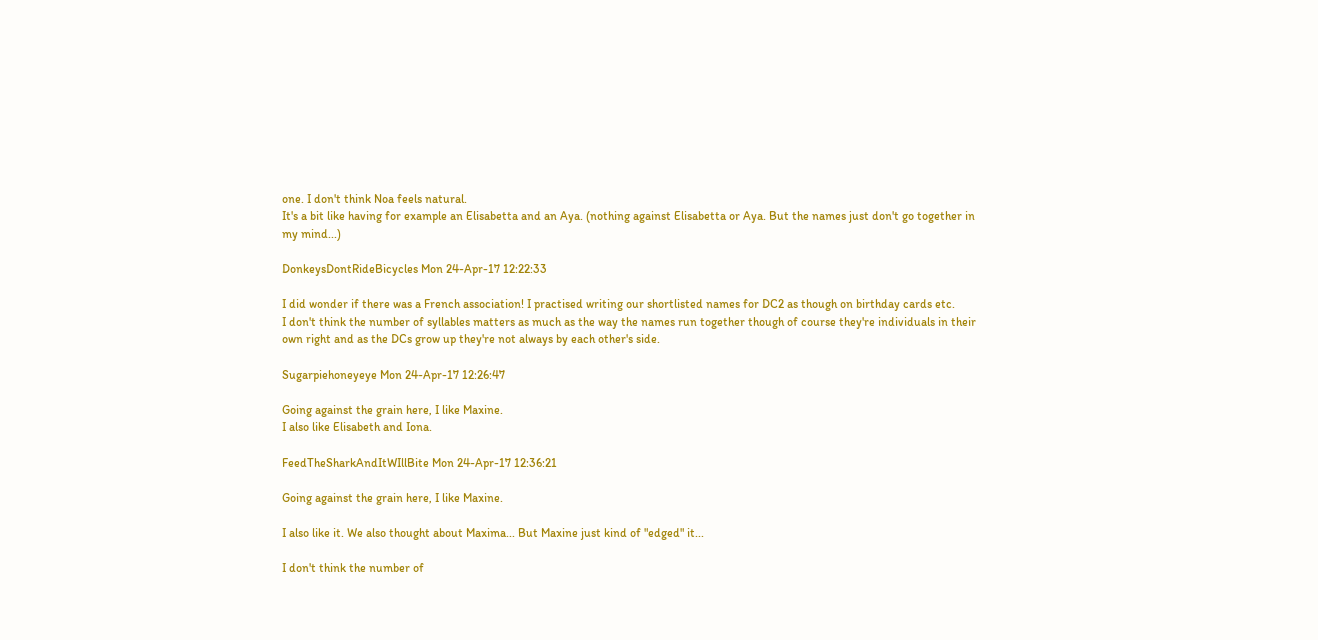one. I don't think Noa feels natural.
It's a bit like having for example an Elisabetta and an Aya. (nothing against Elisabetta or Aya. But the names just don't go together in my mind...)

DonkeysDontRideBicycles Mon 24-Apr-17 12:22:33

I did wonder if there was a French association! I practised writing our shortlisted names for DC2 as though on birthday cards etc.
I don't think the number of syllables matters as much as the way the names run together though of course they're individuals in their own right and as the DCs grow up they're not always by each other's side.

Sugarpiehoneyeye Mon 24-Apr-17 12:26:47

Going against the grain here, I like Maxine.
I also like Elisabeth and Iona.

FeedTheSharkAndItWIllBite Mon 24-Apr-17 12:36:21

Going against the grain here, I like Maxine.

I also like it. We also thought about Maxima... But Maxine just kind of "edged" it...

I don't think the number of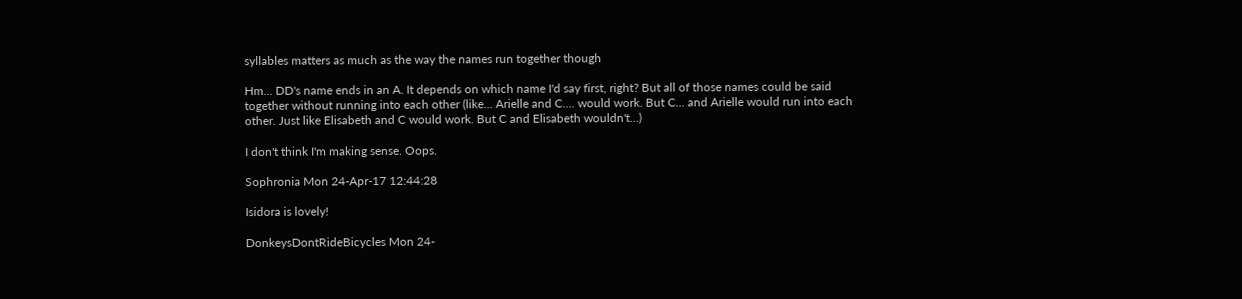syllables matters as much as the way the names run together though

Hm... DD's name ends in an A. It depends on which name I'd say first, right? But all of those names could be said together without running into each other (like... Arielle and C.... would work. But C... and Arielle would run into each other. Just like Elisabeth and C would work. But C and Elisabeth wouldn't...)

I don't think I'm making sense. Oops.

Sophronia Mon 24-Apr-17 12:44:28

Isidora is lovely!

DonkeysDontRideBicycles Mon 24-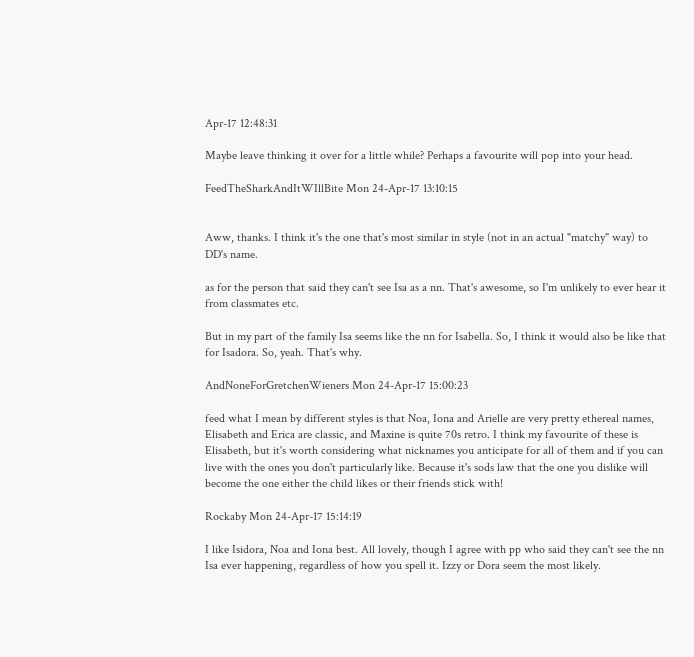Apr-17 12:48:31

Maybe leave thinking it over for a little while? Perhaps a favourite will pop into your head.

FeedTheSharkAndItWIllBite Mon 24-Apr-17 13:10:15


Aww, thanks. I think it's the one that's most similar in style (not in an actual "matchy" way) to DD's name.

as for the person that said they can't see Isa as a nn. That's awesome, so I'm unlikely to ever hear it from classmates etc.

But in my part of the family Isa seems like the nn for Isabella. So, I think it would also be like that for Isadora. So, yeah. That's why.

AndNoneForGretchenWieners Mon 24-Apr-17 15:00:23

feed what I mean by different styles is that Noa, Iona and Arielle are very pretty ethereal names, Elisabeth and Erica are classic, and Maxine is quite 70s retro. I think my favourite of these is Elisabeth, but it's worth considering what nicknames you anticipate for all of them and if you can live with the ones you don't particularly like. Because it's sods law that the one you dislike will become the one either the child likes or their friends stick with!

Rockaby Mon 24-Apr-17 15:14:19

I like Isidora, Noa and Iona best. All lovely, though I agree with pp who said they can't see the nn Isa ever happening, regardless of how you spell it. Izzy or Dora seem the most likely.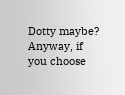Dotty maybe? Anyway, if you choose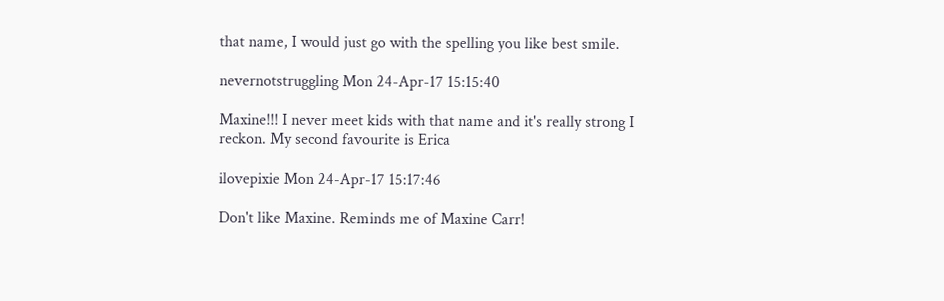that name, I would just go with the spelling you like best smile.

nevernotstruggling Mon 24-Apr-17 15:15:40

Maxine!!! I never meet kids with that name and it's really strong I reckon. My second favourite is Erica

ilovepixie Mon 24-Apr-17 15:17:46

Don't like Maxine. Reminds me of Maxine Carr!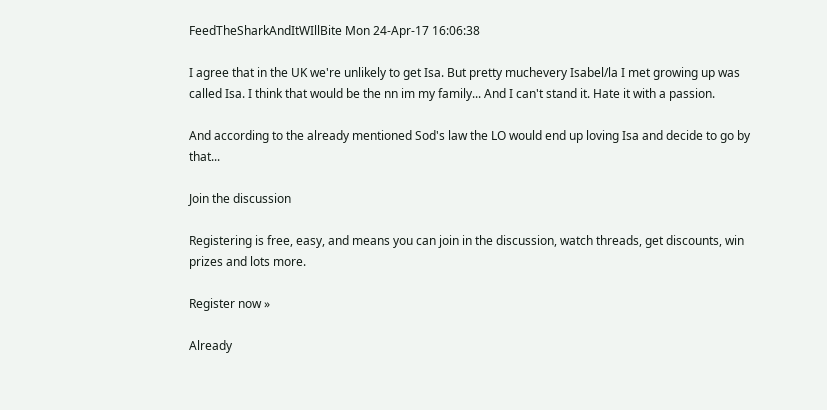FeedTheSharkAndItWIllBite Mon 24-Apr-17 16:06:38

I agree that in the UK we're unlikely to get Isa. But pretty muchevery Isabel/la I met growing up was called Isa. I think that would be the nn im my family... And I can't stand it. Hate it with a passion.

And according to the already mentioned Sod's law the LO would end up loving Isa and decide to go by that...

Join the discussion

Registering is free, easy, and means you can join in the discussion, watch threads, get discounts, win prizes and lots more.

Register now »

Already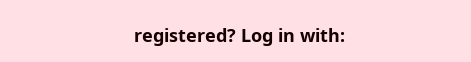registered? Log in with: